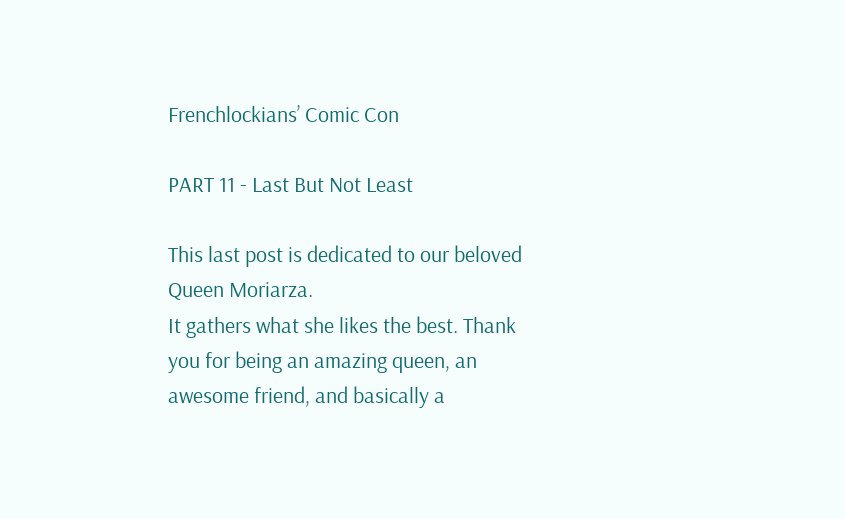Frenchlockians’ Comic Con

PART 11 - Last But Not Least

This last post is dedicated to our beloved Queen Moriarza.
It gathers what she likes the best. Thank you for being an amazing queen, an awesome friend, and basically a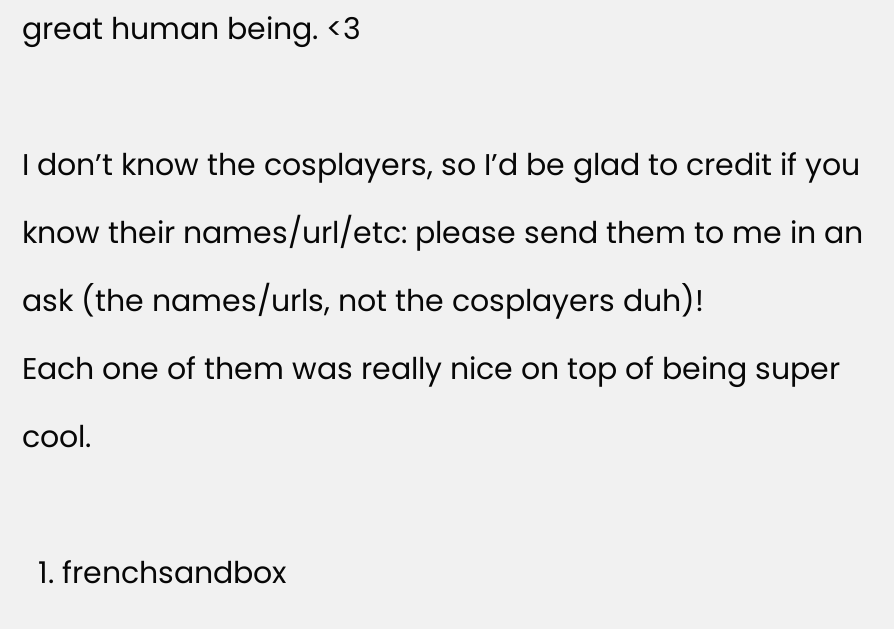great human being. <3

I don’t know the cosplayers, so I’d be glad to credit if you know their names/url/etc: please send them to me in an ask (the names/urls, not the cosplayers duh)!
Each one of them was really nice on top of being super cool.

  1. frenchsandbox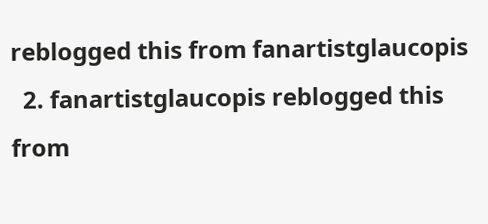reblogged this from fanartistglaucopis
  2. fanartistglaucopis reblogged this from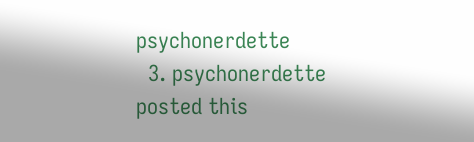psychonerdette
  3. psychonerdette posted this